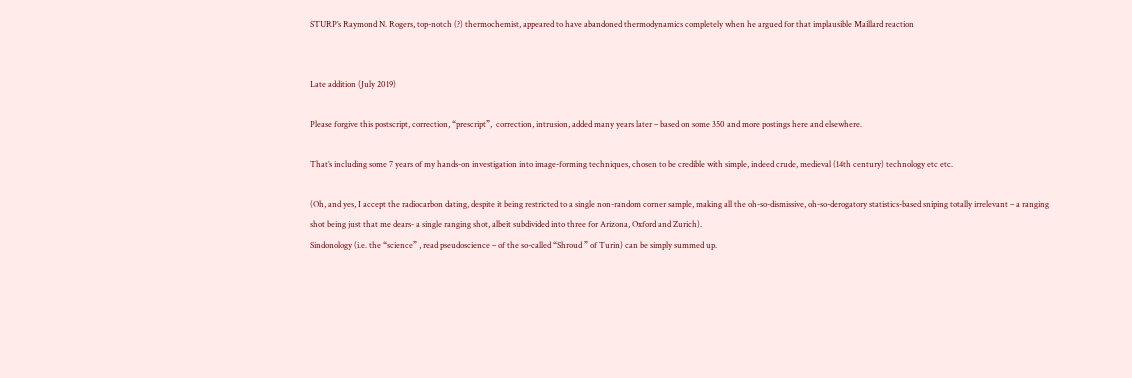STURP’s Raymond N. Rogers, top-notch (?) thermochemist, appeared to have abandoned thermodynamics completely when he argued for that implausible Maillard reaction


Late addition (July 2019)

Please forgive this postscript, correction, “prescript”,  correction, intrusion, added many years later – based on some 350 and more postings here and elsewhere.

That’s including some 7 years of my hands-on investigation into image-forming techniques, chosen to be credible with simple, indeed crude, medieval (14th century) technology etc etc.

(Oh, and yes, I accept the radiocarbon dating, despite it being restricted to a single non-random corner sample, making all the oh-so-dismissive, oh-so-derogatory statistics-based sniping totally irrelevant – a ranging shot being just that me dears- a single ranging shot, albeit subdivided into three for Arizona, Oxford and Zurich).
Sindonology (i.e. the “science” , read pseudoscience – of the so-called “Shroud ” of Turin) can be simply summed up.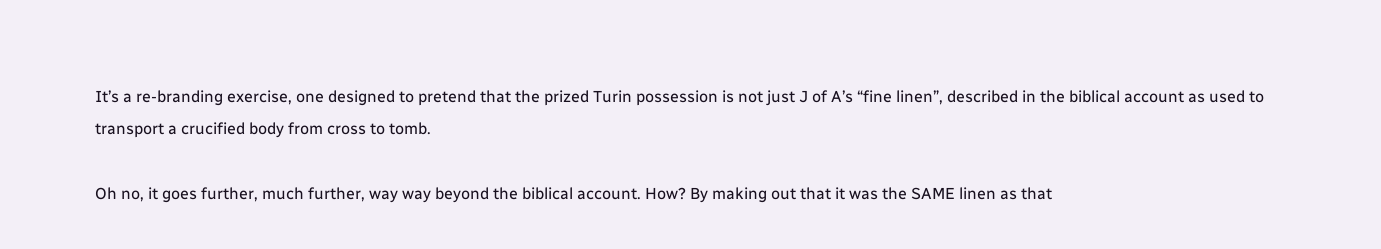It’s a re-branding exercise, one designed to pretend that the prized Turin possession is not just J of A’s “fine linen”, described in the biblical account as used to transport a crucified body from cross to tomb.

Oh no, it goes further, much further, way way beyond the biblical account. How? By making out that it was the SAME linen as that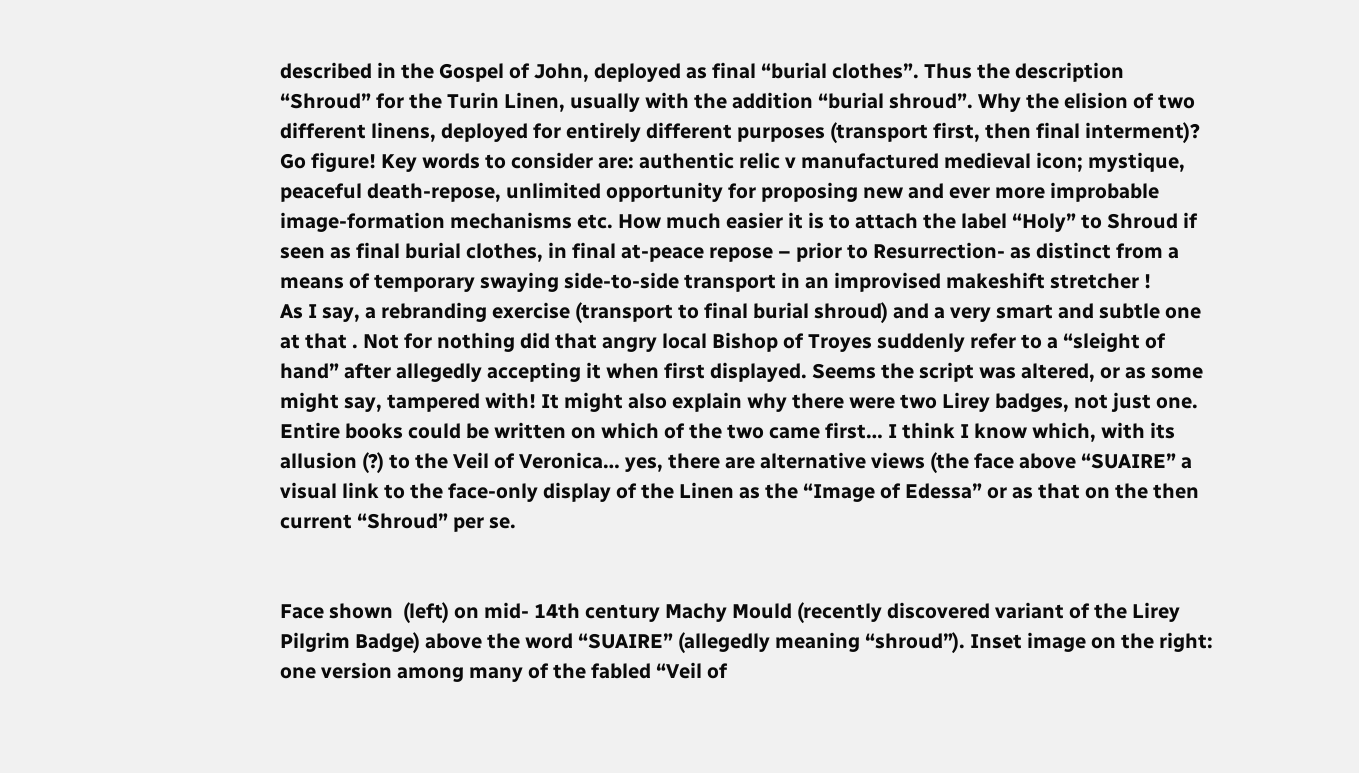described in the Gospel of John, deployed as final “burial clothes”. Thus the description “Shroud” for the Turin Linen, usually with the addition “burial shroud”. Why the elision of two different linens, deployed for entirely different purposes (transport first, then final interment)?
Go figure! Key words to consider are: authentic relic v manufactured medieval icon; mystique, peaceful death-repose, unlimited opportunity for proposing new and ever more improbable image-formation mechanisms etc. How much easier it is to attach the label “Holy” to Shroud if seen as final burial clothes, in final at-peace repose – prior to Resurrection- as distinct from a means of temporary swaying side-to-side transport in an improvised makeshift stretcher !
As I say, a rebranding exercise (transport to final burial shroud) and a very smart and subtle one at that . Not for nothing did that angry local Bishop of Troyes suddenly refer to a “sleight of hand” after allegedly accepting it when first displayed. Seems the script was altered, or as some might say, tampered with! It might also explain why there were two Lirey badges, not just one. Entire books could be written on which of the two came first… I think I know which, with its allusion (?) to the Veil of Veronica… yes, there are alternative views (the face above “SUAIRE” a visual link to the face-only display of the Linen as the “Image of Edessa” or as that on the then current “Shroud” per se.


Face shown  (left) on mid- 14th century Machy Mould (recently discovered variant of the Lirey Pilgrim Badge) above the word “SUAIRE” (allegedly meaning “shroud”). Inset image on the right: one version among many of the fabled “Veil of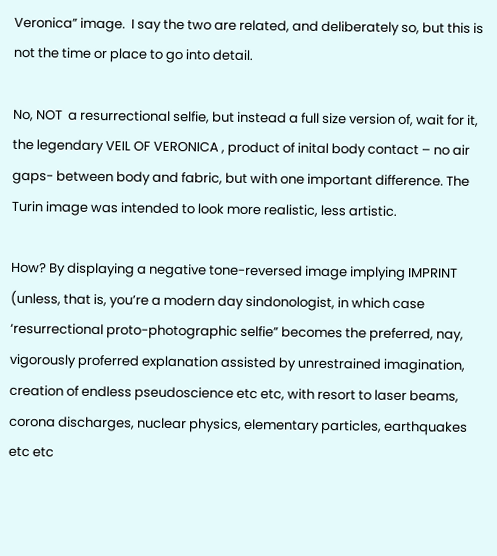Veronica” image.  I say the two are related, and deliberately so, but this is not the time or place to go into detail.

No, NOT  a resurrectional selfie, but instead a full size version of, wait for it,  the legendary VEIL OF VERONICA , product of inital body contact – no air gaps- between body and fabric, but with one important difference. The Turin image was intended to look more realistic, less artistic.

How? By displaying a negative tone-reversed image implying IMPRINT (unless, that is, you’re a modern day sindonologist, in which case ‘resurrectional proto-photographic selfie” becomes the preferred, nay, vigorously proferred explanation assisted by unrestrained imagination, creation of endless pseudoscience etc etc, with resort to laser beams, corona discharges, nuclear physics, elementary particles, earthquakes etc etc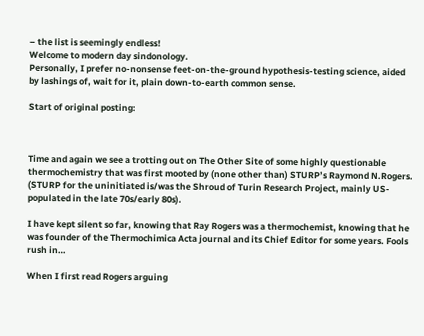– the list is seemingly endless!
Welcome to modern day sindonology.
Personally, I prefer no-nonsense feet-on-the-ground hypothesis-testing science, aided by lashings of, wait for it, plain down-to-earth common sense.

Start of original posting:



Time and again we see a trotting out on The Other Site of some highly questionable  thermochemistry that was first mooted by (none other than) STURP’s Raymond N.Rogers. (STURP for the uninitiated is/was the Shroud of Turin Research Project, mainly US-populated in the late 70s/early 80s).

I have kept silent so far, knowing that Ray Rogers was a thermochemist, knowing that he was founder of the Thermochimica Acta journal and its Chief Editor for some years. Fools rush in…

When I first read Rogers arguing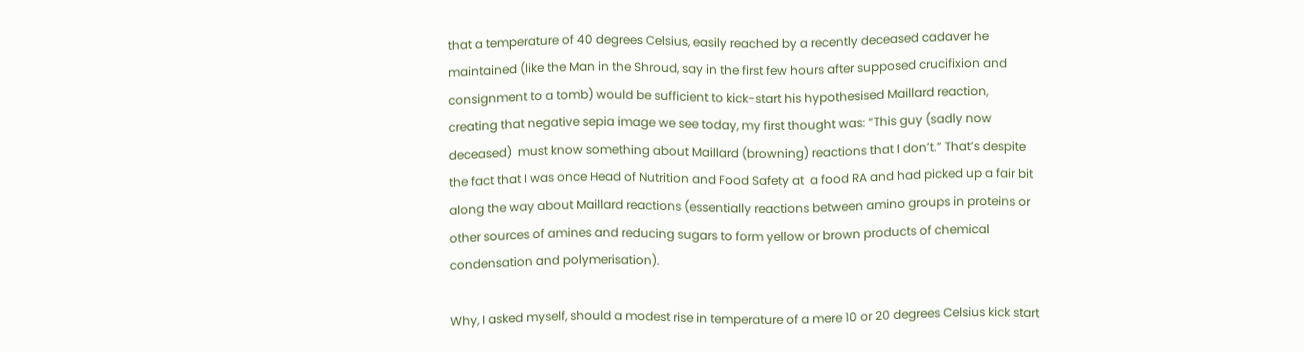that a temperature of 40 degrees Celsius, easily reached by a recently deceased cadaver he maintained (like the Man in the Shroud, say in the first few hours after supposed crucifixion and consignment to a tomb) would be sufficient to kick-start his hypothesised Maillard reaction, creating that negative sepia image we see today, my first thought was: “This guy (sadly now deceased)  must know something about Maillard (browning) reactions that I don’t.” That’s despite the fact that I was once Head of Nutrition and Food Safety at  a food RA and had picked up a fair bit along the way about Maillard reactions (essentially reactions between amino groups in proteins or other sources of amines and reducing sugars to form yellow or brown products of chemical condensation and polymerisation).

Why, I asked myself, should a modest rise in temperature of a mere 10 or 20 degrees Celsius kick start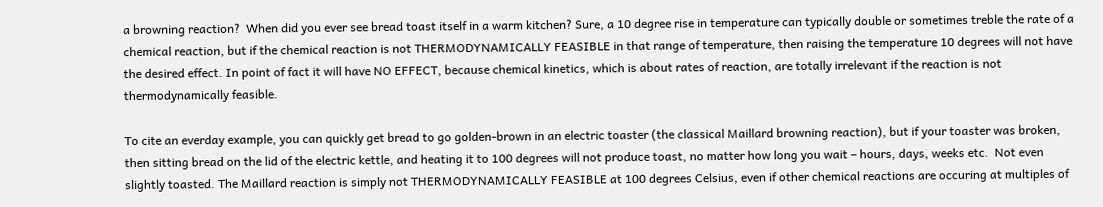a browning reaction?  When did you ever see bread toast itself in a warm kitchen? Sure, a 10 degree rise in temperature can typically double or sometimes treble the rate of a chemical reaction, but if the chemical reaction is not THERMODYNAMICALLY FEASIBLE in that range of temperature, then raising the temperature 10 degrees will not have the desired effect. In point of fact it will have NO EFFECT, because chemical kinetics, which is about rates of reaction, are totally irrelevant if the reaction is not thermodynamically feasible.

To cite an everday example, you can quickly get bread to go golden-brown in an electric toaster (the classical Maillard browning reaction), but if your toaster was broken, then sitting bread on the lid of the electric kettle, and heating it to 100 degrees will not produce toast, no matter how long you wait – hours, days, weeks etc.  Not even slightly toasted. The Maillard reaction is simply not THERMODYNAMICALLY FEASIBLE at 100 degrees Celsius, even if other chemical reactions are occuring at multiples of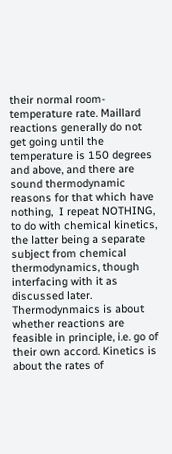their normal room-temperature rate. Maillard reactions generally do not get going until the temperature is 150 degrees and above, and there are sound thermodynamic reasons for that which have nothing,  I repeat NOTHING, to do with chemical kinetics, the latter being a separate subject from chemical thermodynamics, though interfacing with it as discussed later. Thermodynmaics is about whether reactions are feasible in principle, i.e. go of their own accord. Kinetics is about the rates of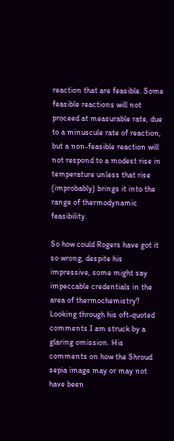reaction that are feasible. Some feasible reactions will not proceed at measurable rate, due to a minuscule rate of reaction, but a non-feasible reaction will not respond to a modest rise in temperature unless that rise (improbably) brings it into the range of thermodynamic feasibility.

So how could Rogers have got it so wrong, despite his impressive, some might say impeccable credentials in the area of thermochemistry? Looking through his oft-quoted comments I am struck by a glaring omission. His comments on how the Shroud sepia image may or may not have been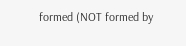formed (NOT formed by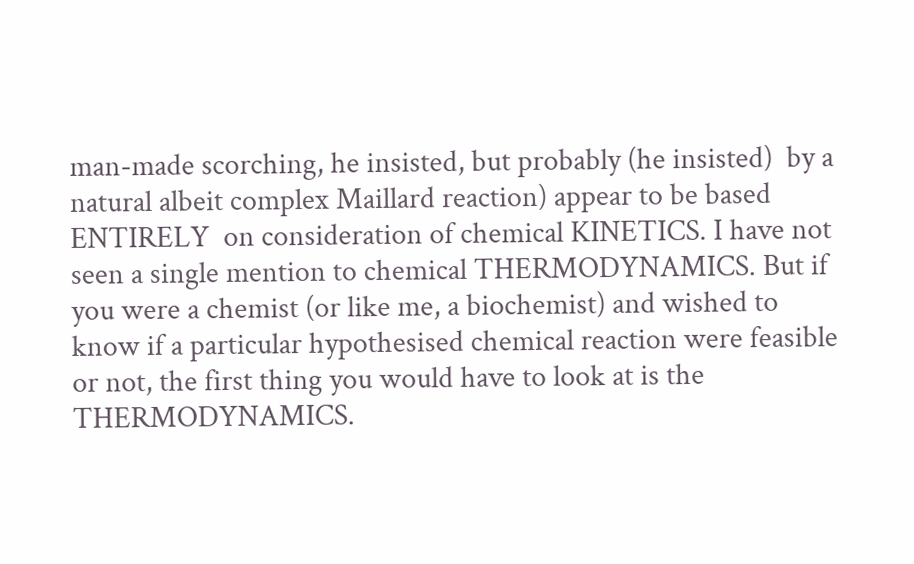man-made scorching, he insisted, but probably (he insisted)  by a natural albeit complex Maillard reaction) appear to be based ENTIRELY  on consideration of chemical KINETICS. I have not seen a single mention to chemical THERMODYNAMICS. But if you were a chemist (or like me, a biochemist) and wished to know if a particular hypothesised chemical reaction were feasible or not, the first thing you would have to look at is the THERMODYNAMICS.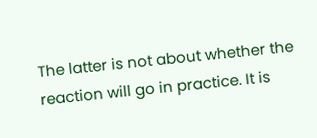The latter is not about whether the reaction will go in practice. It is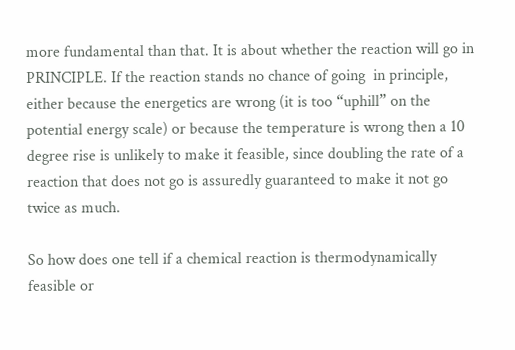more fundamental than that. It is about whether the reaction will go in PRINCIPLE. If the reaction stands no chance of going  in principle, either because the energetics are wrong (it is too “uphill” on the potential energy scale) or because the temperature is wrong then a 10 degree rise is unlikely to make it feasible, since doubling the rate of a reaction that does not go is assuredly guaranteed to make it not go twice as much.

So how does one tell if a chemical reaction is thermodynamically feasible or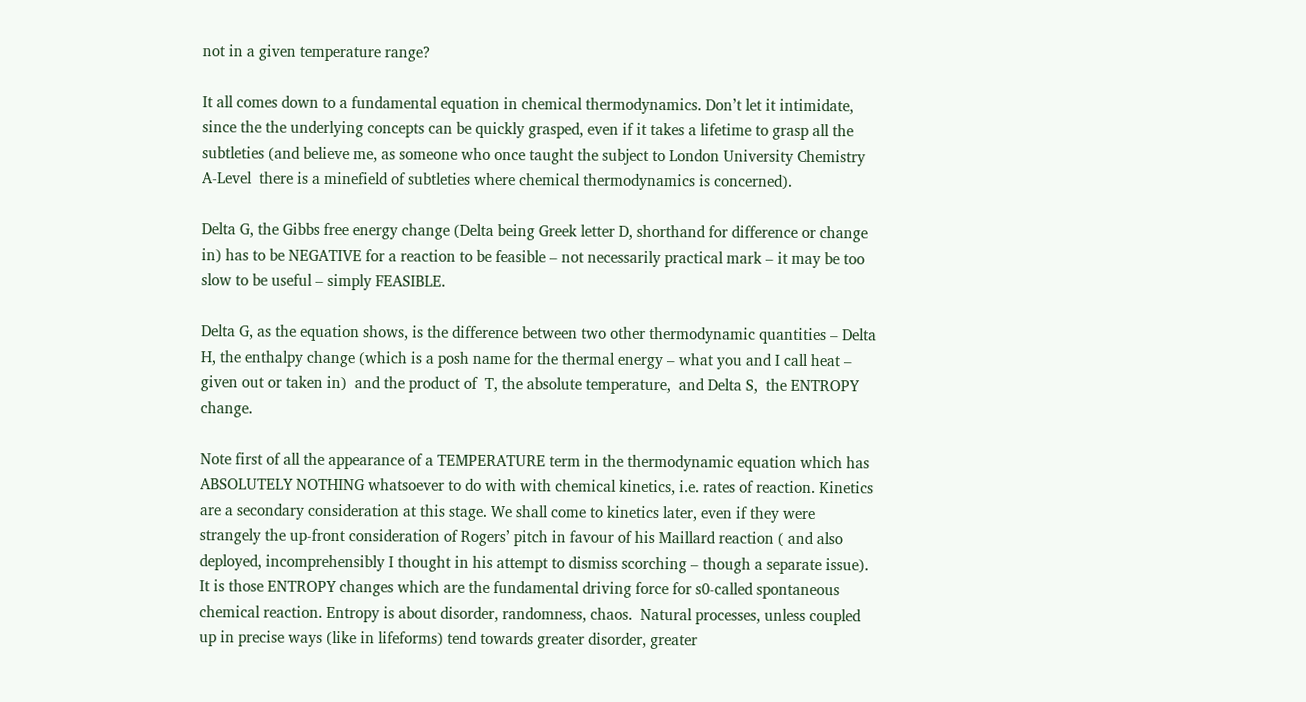not in a given temperature range?

It all comes down to a fundamental equation in chemical thermodynamics. Don’t let it intimidate, since the the underlying concepts can be quickly grasped, even if it takes a lifetime to grasp all the subtleties (and believe me, as someone who once taught the subject to London University Chemistry A-Level  there is a minefield of subtleties where chemical thermodynamics is concerned).

Delta G, the Gibbs free energy change (Delta being Greek letter D, shorthand for difference or change in) has to be NEGATIVE for a reaction to be feasible – not necessarily practical mark – it may be too slow to be useful – simply FEASIBLE.

Delta G, as the equation shows, is the difference between two other thermodynamic quantities – Delta H, the enthalpy change (which is a posh name for the thermal energy – what you and I call heat –  given out or taken in)  and the product of  T, the absolute temperature,  and Delta S,  the ENTROPY change.

Note first of all the appearance of a TEMPERATURE term in the thermodynamic equation which has ABSOLUTELY NOTHING whatsoever to do with with chemical kinetics, i.e. rates of reaction. Kinetics are a secondary consideration at this stage. We shall come to kinetics later, even if they were strangely the up-front consideration of Rogers’ pitch in favour of his Maillard reaction ( and also deployed, incomprehensibly I thought in his attempt to dismiss scorching – though a separate issue). It is those ENTROPY changes which are the fundamental driving force for s0-called spontaneous chemical reaction. Entropy is about disorder, randomness, chaos.  Natural processes, unless coupled up in precise ways (like in lifeforms) tend towards greater disorder, greater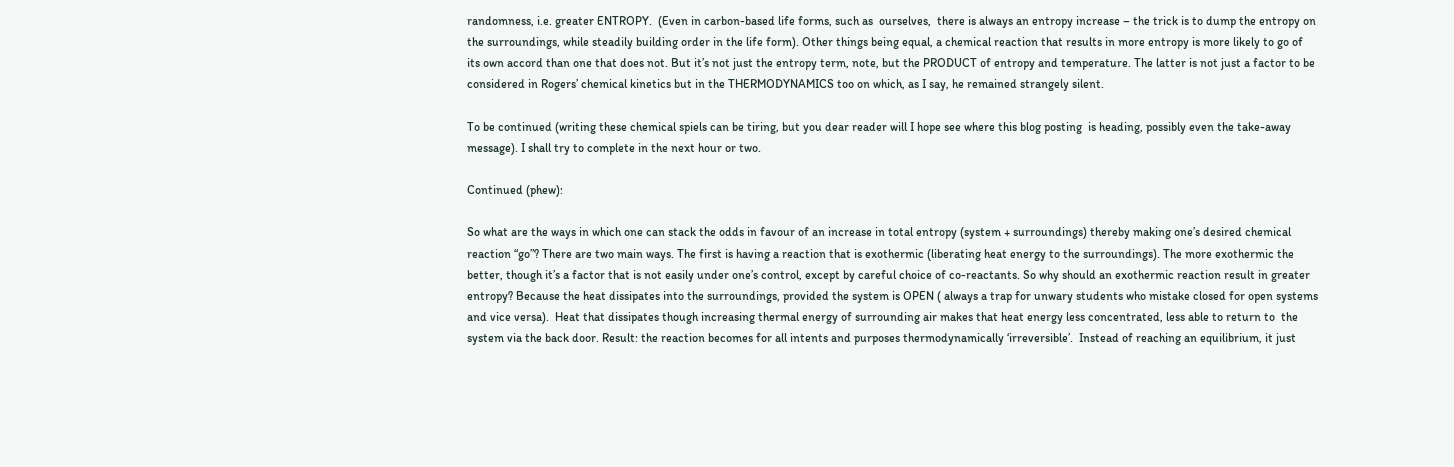randomness, i.e. greater ENTROPY.  (Even in carbon-based life forms, such as  ourselves,  there is always an entropy increase – the trick is to dump the entropy on the surroundings, while steadily building order in the life form). Other things being equal, a chemical reaction that results in more entropy is more likely to go of its own accord than one that does not. But it’s not just the entropy term, note, but the PRODUCT of entropy and temperature. The latter is not just a factor to be considered in Rogers’ chemical kinetics but in the THERMODYNAMICS too on which, as I say, he remained strangely silent.

To be continued (writing these chemical spiels can be tiring, but you dear reader will I hope see where this blog posting  is heading, possibly even the take-away message). I shall try to complete in the next hour or two.

Continued (phew):

So what are the ways in which one can stack the odds in favour of an increase in total entropy (system + surroundings) thereby making one’s desired chemical reaction “go”? There are two main ways. The first is having a reaction that is exothermic (liberating heat energy to the surroundings). The more exothermic the better, though it’s a factor that is not easily under one’s control, except by careful choice of co-reactants. So why should an exothermic reaction result in greater entropy? Because the heat dissipates into the surroundings, provided the system is OPEN ( always a trap for unwary students who mistake closed for open systems and vice versa).  Heat that dissipates though increasing thermal energy of surrounding air makes that heat energy less concentrated, less able to return to  the system via the back door. Result: the reaction becomes for all intents and purposes thermodynamically ‘irreversible’.  Instead of reaching an equilibrium, it just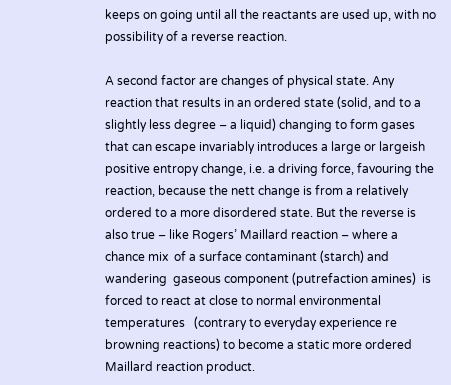keeps on going until all the reactants are used up, with no possibility of a reverse reaction.

A second factor are changes of physical state. Any reaction that results in an ordered state (solid, and to a slightly less degree – a liquid) changing to form gases that can escape invariably introduces a large or largeish positive entropy change, i.e. a driving force, favouring the reaction, because the nett change is from a relatively ordered to a more disordered state. But the reverse is also true – like Rogers’ Maillard reaction – where a chance mix  of a surface contaminant (starch) and  wandering  gaseous component (putrefaction amines)  is forced to react at close to normal environmental temperatures   (contrary to everyday experience re browning reactions) to become a static more ordered Maillard reaction product.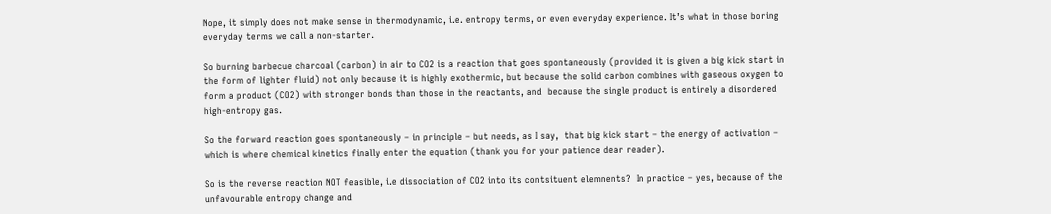Nope, it simply does not make sense in thermodynamic, i.e. entropy terms, or even everyday experience. It’s what in those boring everyday terms we call a non-starter.

So burning barbecue charcoal (carbon) in air to CO2 is a reaction that goes spontaneously (provided it is given a big kick start in the form of lighter fluid) not only because it is highly exothermic, but because the solid carbon combines with gaseous oxygen to form a product (CO2) with stronger bonds than those in the reactants, and  because the single product is entirely a disordered high-entropy gas.

So the forward reaction goes spontaneously – in principle – but needs, as I say,  that big kick start – the energy of activation – which is where chemical kinetics finally enter the equation (thank you for your patience dear reader).

So is the reverse reaction NOT feasible, i.e dissociation of CO2 into its contsituent elemnents?  In practice – yes, because of the unfavourable entropy change and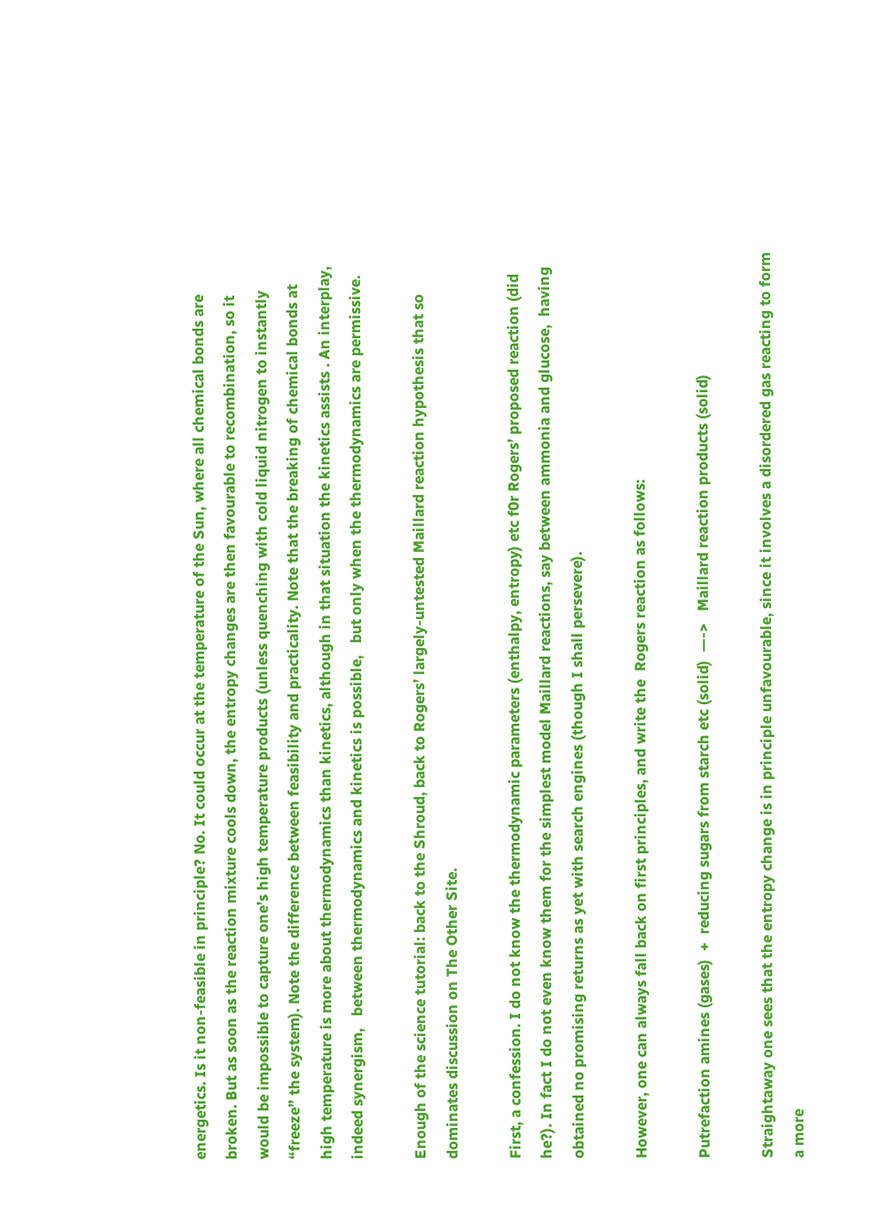energetics. Is it non-feasible in principle? No. It could occur at the temperature of the Sun, where all chemical bonds are broken. But as soon as the reaction mixture cools down, the entropy changes are then favourable to recombination, so it would be impossible to capture one’s high temperature products (unless quenching with cold liquid nitrogen to instantly “freeze” the system). Note the difference between feasibility and practicality. Note that the breaking of chemical bonds at high temperature is more about thermodynamics than kinetics, although in that situation the kinetics assists . An interplay, indeed synergism,   between thermodynamics and kinetics is possible,   but only when the thermodynamics are permissive.

Enough of the science tutorial: back to the Shroud, back to Rogers’ largely-untested Maillard reaction hypothesis that so dominates discussion on The Other Site.

First, a confession. I do not know the thermodynamic parameters (enthalpy, entropy) etc f0r Rogers’ proposed reaction (did he?). In fact I do not even know them for the simplest model Maillard reactions, say between ammonia and glucose,  having obtained no promising returns as yet with search engines (though I shall persevere).

However, one can always fall back on first principles, and write the  Rogers reaction as follows:

Putrefaction amines (gases)  +  reducing sugars from starch etc (solid)  —->   Maillard reaction products (solid)

Straightaway one sees that the entropy change is in principle unfavourable, since it involves a disordered gas reacting to form a more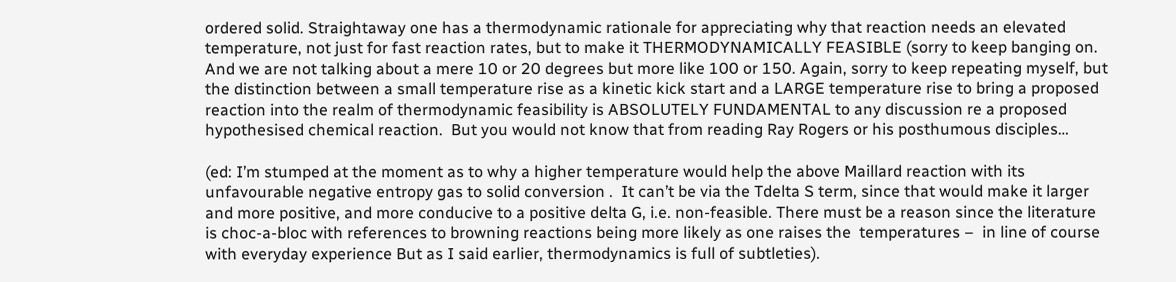ordered solid. Straightaway one has a thermodynamic rationale for appreciating why that reaction needs an elevated temperature, not just for fast reaction rates, but to make it THERMODYNAMICALLY FEASIBLE (sorry to keep banging on. And we are not talking about a mere 10 or 20 degrees but more like 100 or 150. Again, sorry to keep repeating myself, but the distinction between a small temperature rise as a kinetic kick start and a LARGE temperature rise to bring a proposed reaction into the realm of thermodynamic feasibility is ABSOLUTELY FUNDAMENTAL to any discussion re a proposed hypothesised chemical reaction.  But you would not know that from reading Ray Rogers or his posthumous disciples…

(ed: I’m stumped at the moment as to why a higher temperature would help the above Maillard reaction with its unfavourable negative entropy gas to solid conversion .  It can’t be via the Tdelta S term, since that would make it larger  and more positive, and more conducive to a positive delta G, i.e. non-feasible. There must be a reason since the literature is choc-a-bloc with references to browning reactions being more likely as one raises the  temperatures –  in line of course with everyday experience But as I said earlier, thermodynamics is full of subtleties).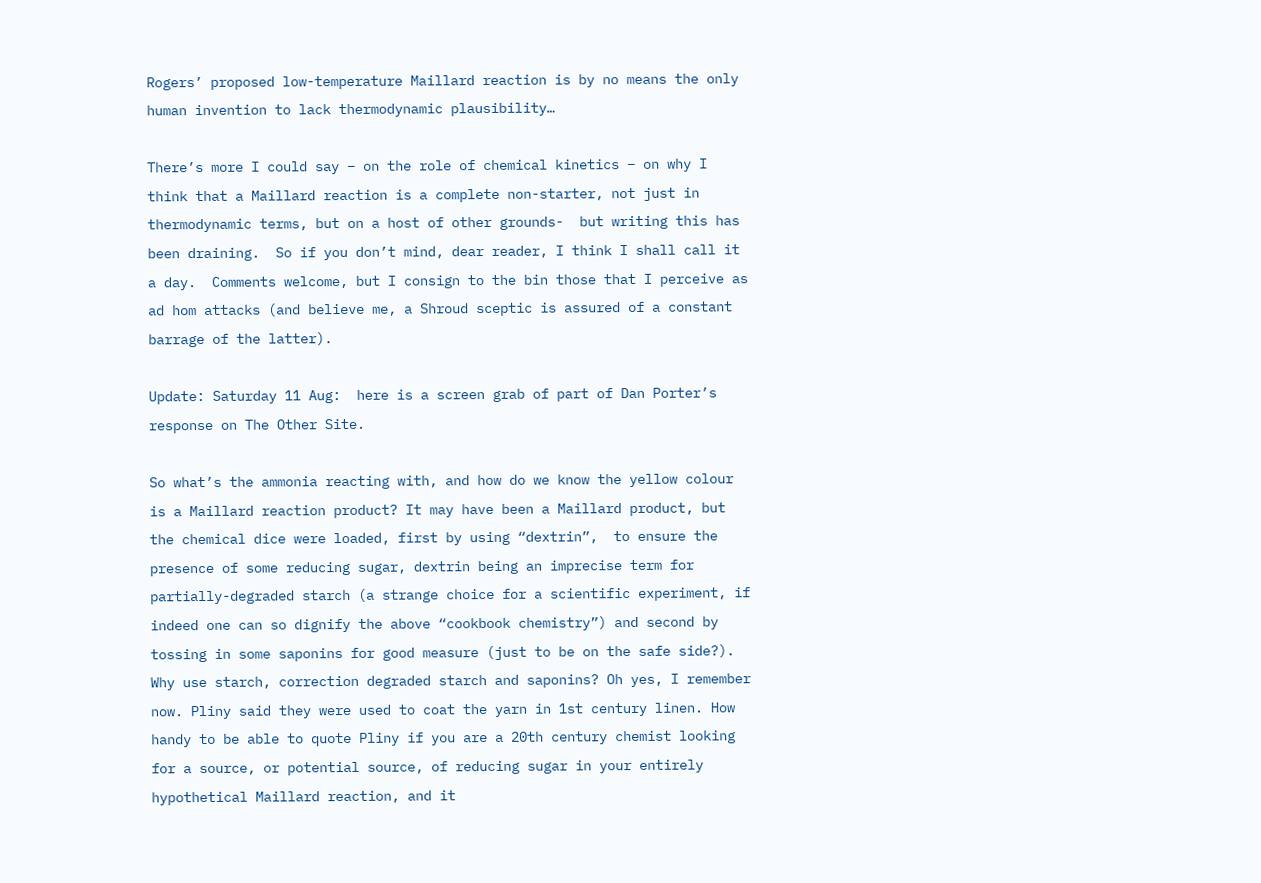Rogers’ proposed low-temperature Maillard reaction is by no means the only human invention to lack thermodynamic plausibility…

There’s more I could say – on the role of chemical kinetics – on why I think that a Maillard reaction is a complete non-starter, not just in thermodynamic terms, but on a host of other grounds-  but writing this has been draining.  So if you don’t mind, dear reader, I think I shall call it a day.  Comments welcome, but I consign to the bin those that I perceive as ad hom attacks (and believe me, a Shroud sceptic is assured of a constant barrage of the latter).

Update: Saturday 11 Aug:  here is a screen grab of part of Dan Porter’s response on The Other Site.

So what’s the ammonia reacting with, and how do we know the yellow colour is a Maillard reaction product? It may have been a Maillard product, but the chemical dice were loaded, first by using “dextrin”,  to ensure the presence of some reducing sugar, dextrin being an imprecise term for partially-degraded starch (a strange choice for a scientific experiment, if indeed one can so dignify the above “cookbook chemistry”) and second by tossing in some saponins for good measure (just to be on the safe side?). Why use starch, correction degraded starch and saponins? Oh yes, I remember now. Pliny said they were used to coat the yarn in 1st century linen. How handy to be able to quote Pliny if you are a 20th century chemist looking for a source, or potential source, of reducing sugar in your entirely hypothetical Maillard reaction, and it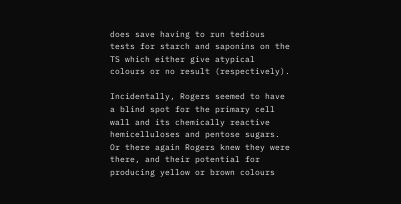does save having to run tedious  tests for starch and saponins on the TS which either give atypical colours or no result (respectively).

Incidentally, Rogers seemed to have a blind spot for the primary cell wall and its chemically reactive hemicelluloses and pentose sugars. Or there again Rogers knew they were there, and their potential for producing yellow or brown colours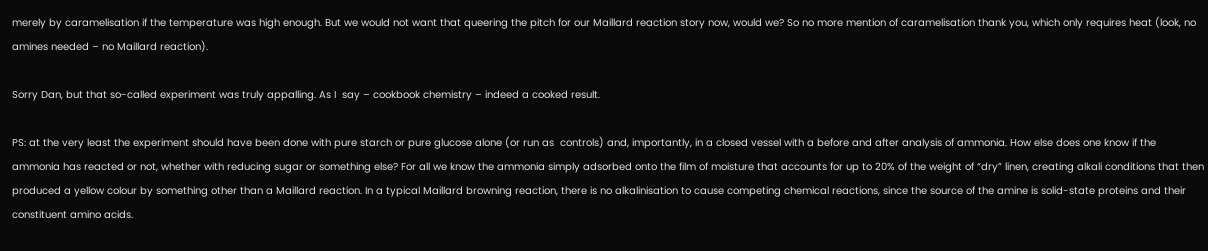merely by caramelisation if the temperature was high enough. But we would not want that queering the pitch for our Maillard reaction story now, would we? So no more mention of caramelisation thank you, which only requires heat (look, no amines needed – no Maillard reaction).

Sorry Dan, but that so-called experiment was truly appalling. As I  say – cookbook chemistry – indeed a cooked result.

PS: at the very least the experiment should have been done with pure starch or pure glucose alone (or run as  controls) and, importantly, in a closed vessel with a before and after analysis of ammonia. How else does one know if the ammonia has reacted or not, whether with reducing sugar or something else? For all we know the ammonia simply adsorbed onto the film of moisture that accounts for up to 20% of the weight of “dry” linen, creating alkali conditions that then produced a yellow colour by something other than a Maillard reaction. In a typical Maillard browning reaction, there is no alkalinisation to cause competing chemical reactions, since the source of the amine is solid-state proteins and their constituent amino acids.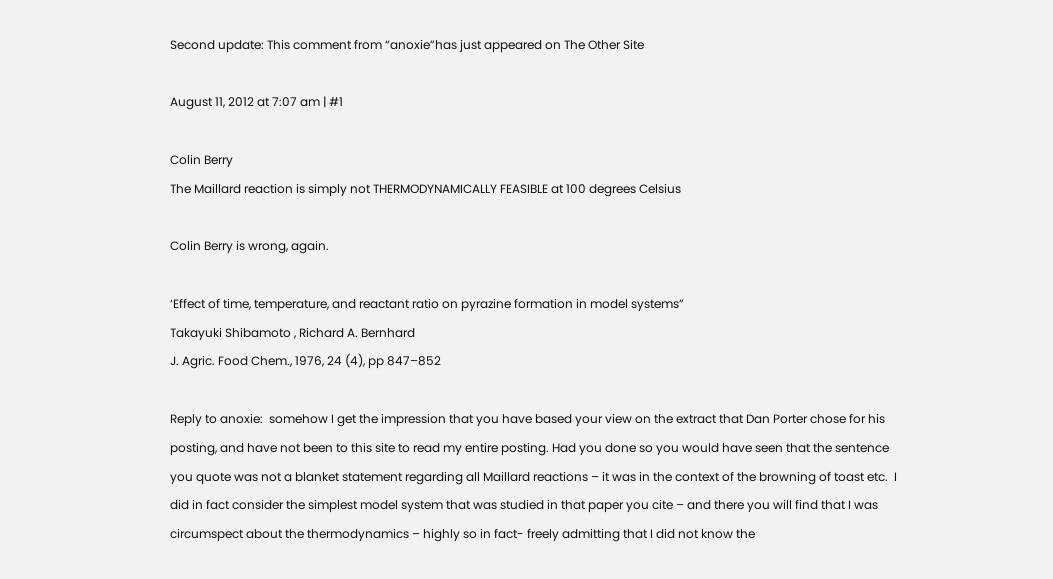Second update: This comment from “anoxie”has just appeared on The Other Site

August 11, 2012 at 7:07 am | #1

Colin Berry
The Maillard reaction is simply not THERMODYNAMICALLY FEASIBLE at 100 degrees Celsius

Colin Berry is wrong, again.

‘Effect of time, temperature, and reactant ratio on pyrazine formation in model systems”
Takayuki Shibamoto , Richard A. Bernhard
J. Agric. Food Chem., 1976, 24 (4), pp 847–852

Reply to anoxie:  somehow I get the impression that you have based your view on the extract that Dan Porter chose for his posting, and have not been to this site to read my entire posting. Had you done so you would have seen that the sentence you quote was not a blanket statement regarding all Maillard reactions – it was in the context of the browning of toast etc.  I did in fact consider the simplest model system that was studied in that paper you cite – and there you will find that I was circumspect about the thermodynamics – highly so in fact- freely admitting that I did not know the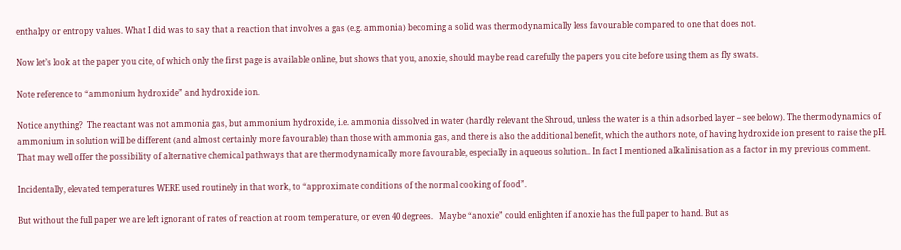enthalpy or entropy values. What I did was to say that a reaction that involves a gas (e.g. ammonia) becoming a solid was thermodynamically less favourable compared to one that does not.

Now let’s look at the paper you cite, of which only the first page is available online, but shows that you, anoxie, should maybe read carefully the papers you cite before using them as fly swats.

Note reference to “ammonium hydroxide” and hydroxide ion.

Notice anything?  The reactant was not ammonia gas, but ammonium hydroxide, i.e. ammonia dissolved in water (hardly relevant the Shroud, unless the water is a thin adsorbed layer – see below). The thermodynamics of ammonium in solution will be different (and almost certainly more favourable) than those with ammonia gas, and there is also the additional benefit, which the authors note, of having hydroxide ion present to raise the pH. That may well offer the possibility of alternative chemical pathways that are thermodynamically more favourable, especially in aqueous solution.. In fact I mentioned alkalinisation as a factor in my previous comment.

Incidentally, elevated temperatures WERE used routinely in that work, to “approximate conditions of the normal cooking of food”.

But without the full paper we are left ignorant of rates of reaction at room temperature, or even 40 degrees.   Maybe “anoxie” could enlighten if anoxie has the full paper to hand. But as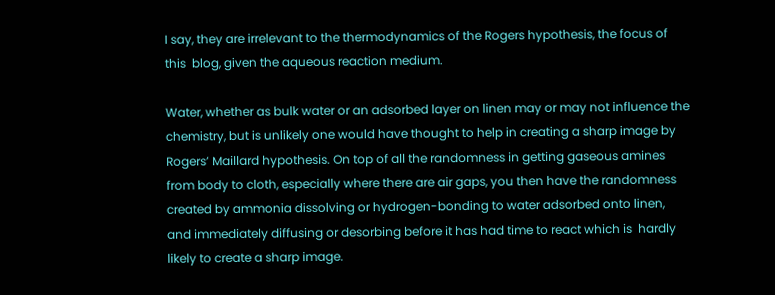I say, they are irrelevant to the thermodynamics of the Rogers hypothesis, the focus of this  blog, given the aqueous reaction medium.

Water, whether as bulk water or an adsorbed layer on linen may or may not influence the chemistry, but is unlikely one would have thought to help in creating a sharp image by Rogers’ Maillard hypothesis. On top of all the randomness in getting gaseous amines from body to cloth, especially where there are air gaps, you then have the randomness created by ammonia dissolving or hydrogen-bonding to water adsorbed onto linen,  and immediately diffusing or desorbing before it has had time to react which is  hardly likely to create a sharp image.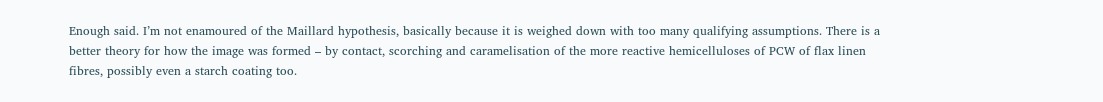Enough said. I’m not enamoured of the Maillard hypothesis, basically because it is weighed down with too many qualifying assumptions. There is a better theory for how the image was formed – by contact, scorching and caramelisation of the more reactive hemicelluloses of PCW of flax linen fibres, possibly even a starch coating too.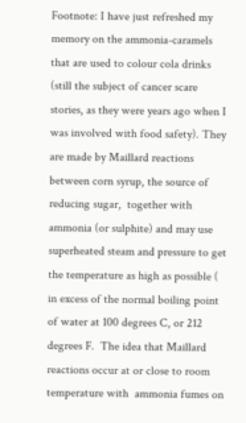Footnote: I have just refreshed my memory on the ammonia-caramels that are used to colour cola drinks (still the subject of cancer scare stories, as they were years ago when I was involved with food safety). They are made by Maillard reactions between corn syrup, the source of reducing sugar,  together with ammonia (or sulphite) and may use  superheated steam and pressure to get the temperature as high as possible ( in excess of the normal boiling point of water at 100 degrees C, or 212 degrees F.  The idea that Maillard reactions occur at or close to room temperature with  ammonia fumes on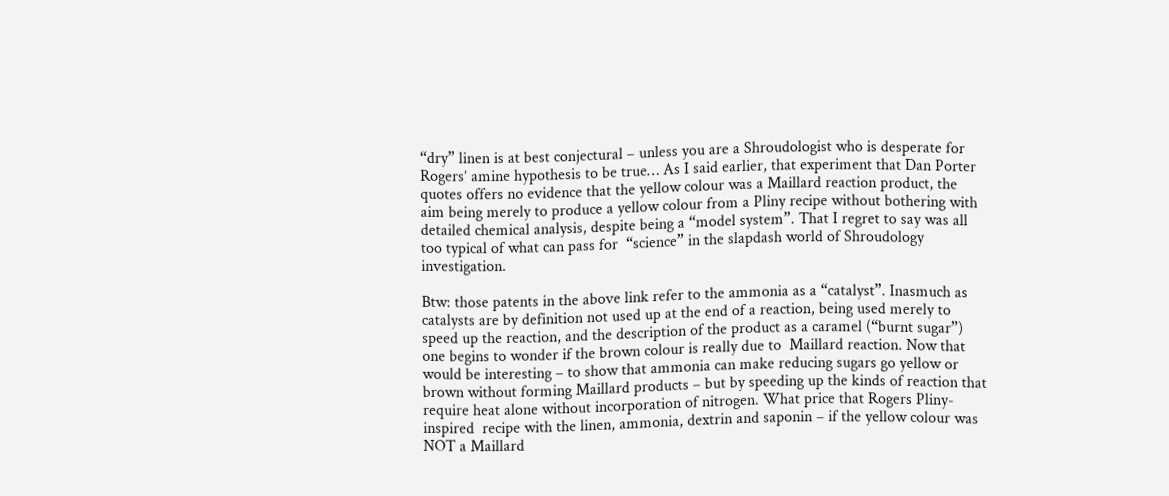“dry” linen is at best conjectural – unless you are a Shroudologist who is desperate for Rogers’ amine hypothesis to be true… As I said earlier, that experiment that Dan Porter quotes offers no evidence that the yellow colour was a Maillard reaction product, the aim being merely to produce a yellow colour from a Pliny recipe without bothering with detailed chemical analysis, despite being a “model system”. That I regret to say was all too typical of what can pass for  “science” in the slapdash world of Shroudology investigation.

Btw: those patents in the above link refer to the ammonia as a “catalyst”. Inasmuch as catalysts are by definition not used up at the end of a reaction, being used merely to speed up the reaction, and the description of the product as a caramel (“burnt sugar”) one begins to wonder if the brown colour is really due to  Maillard reaction. Now that would be interesting – to show that ammonia can make reducing sugars go yellow or brown without forming Maillard products – but by speeding up the kinds of reaction that require heat alone without incorporation of nitrogen. What price that Rogers Pliny-inspired  recipe with the linen, ammonia, dextrin and saponin – if the yellow colour was  NOT a Maillard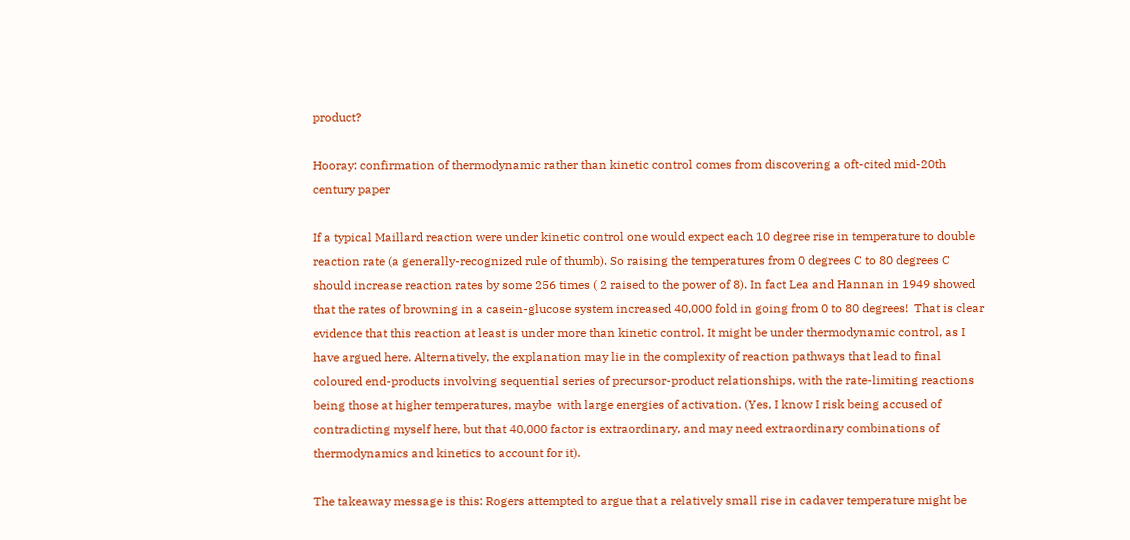product?

Hooray: confirmation of thermodynamic rather than kinetic control comes from discovering a oft-cited mid-20th century paper

If a typical Maillard reaction were under kinetic control one would expect each 10 degree rise in temperature to double reaction rate (a generally-recognized rule of thumb). So raising the temperatures from 0 degrees C to 80 degrees C should increase reaction rates by some 256 times ( 2 raised to the power of 8). In fact Lea and Hannan in 1949 showed that the rates of browning in a casein-glucose system increased 40,000 fold in going from 0 to 80 degrees!  That is clear evidence that this reaction at least is under more than kinetic control. It might be under thermodynamic control, as I have argued here. Alternatively, the explanation may lie in the complexity of reaction pathways that lead to final coloured end-products involving sequential series of precursor-product relationships, with the rate-limiting reactions being those at higher temperatures, maybe  with large energies of activation. (Yes, I know I risk being accused of contradicting myself here, but that 40,000 factor is extraordinary, and may need extraordinary combinations of thermodynamics and kinetics to account for it).

The takeaway message is this: Rogers attempted to argue that a relatively small rise in cadaver temperature might be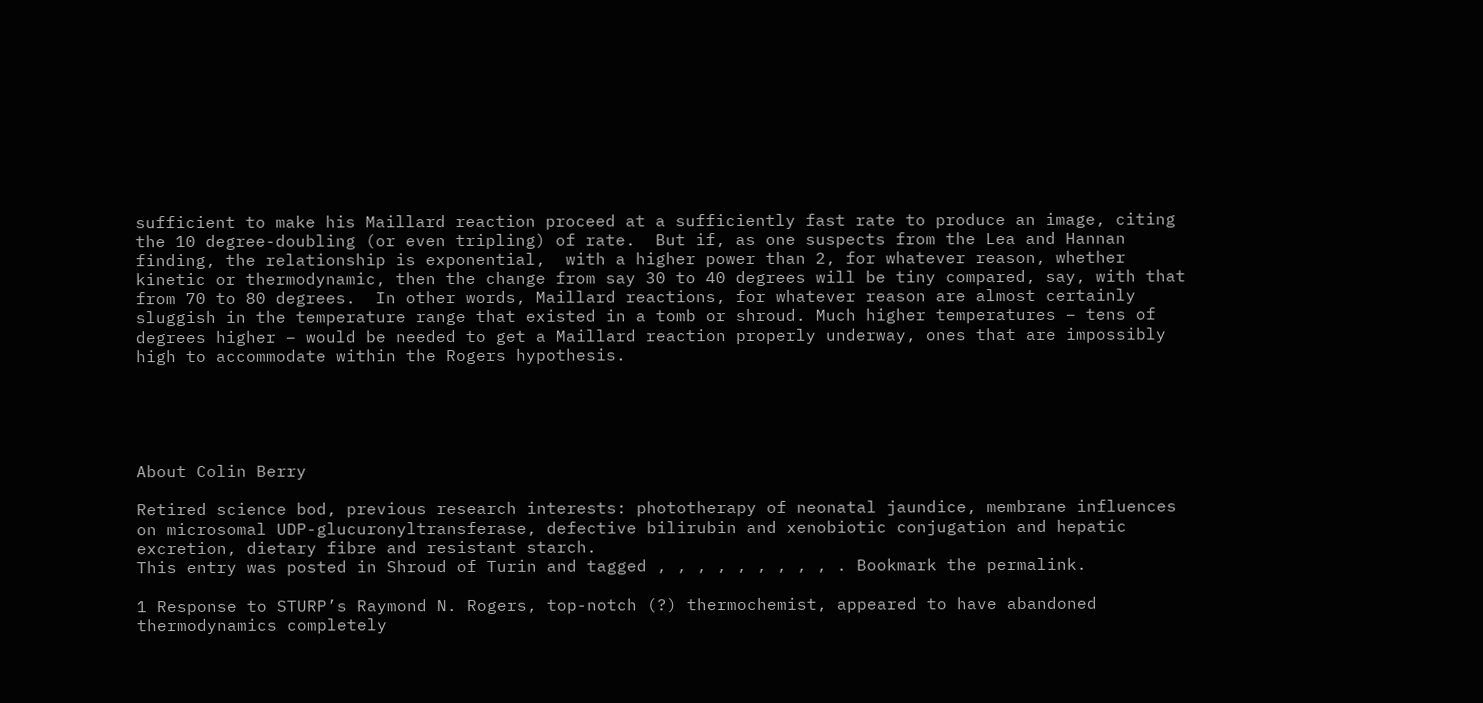sufficient to make his Maillard reaction proceed at a sufficiently fast rate to produce an image, citing the 10 degree-doubling (or even tripling) of rate.  But if, as one suspects from the Lea and Hannan finding, the relationship is exponential,  with a higher power than 2, for whatever reason, whether kinetic or thermodynamic, then the change from say 30 to 40 degrees will be tiny compared, say, with that from 70 to 80 degrees.  In other words, Maillard reactions, for whatever reason are almost certainly sluggish in the temperature range that existed in a tomb or shroud. Much higher temperatures – tens of degrees higher – would be needed to get a Maillard reaction properly underway, ones that are impossibly high to accommodate within the Rogers hypothesis.





About Colin Berry

Retired science bod, previous research interests: phototherapy of neonatal jaundice, membrane influences on microsomal UDP-glucuronyltransferase, defective bilirubin and xenobiotic conjugation and hepatic excretion, dietary fibre and resistant starch.
This entry was posted in Shroud of Turin and tagged , , , , , , , , , . Bookmark the permalink.

1 Response to STURP’s Raymond N. Rogers, top-notch (?) thermochemist, appeared to have abandoned thermodynamics completely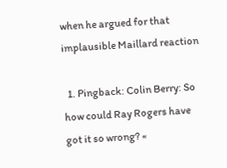when he argued for that implausible Maillard reaction

  1. Pingback: Colin Berry: So how could Ray Rogers have got it so wrong? «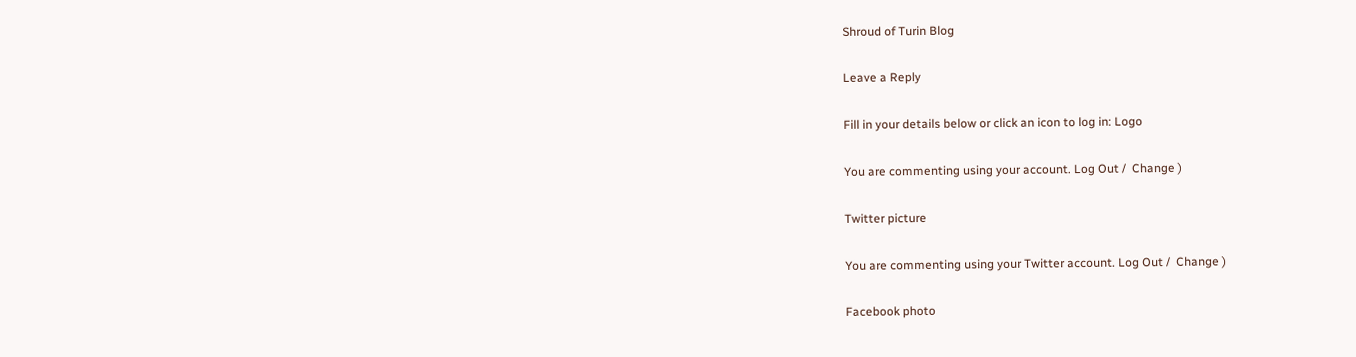Shroud of Turin Blog

Leave a Reply

Fill in your details below or click an icon to log in: Logo

You are commenting using your account. Log Out /  Change )

Twitter picture

You are commenting using your Twitter account. Log Out /  Change )

Facebook photo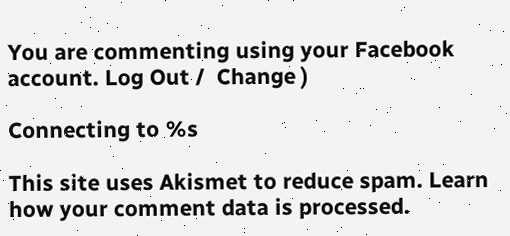You are commenting using your Facebook account. Log Out /  Change )

Connecting to %s

This site uses Akismet to reduce spam. Learn how your comment data is processed.